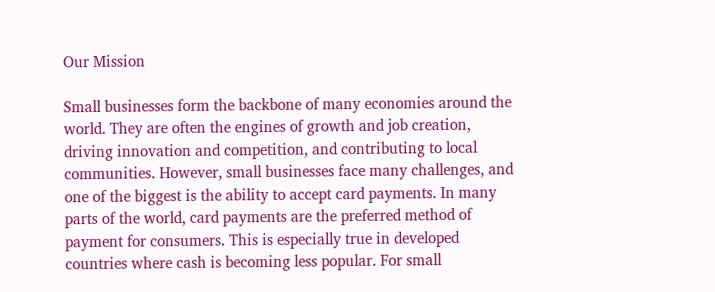Our Mission

Small businesses form the backbone of many economies around the world. They are often the engines of growth and job creation, driving innovation and competition, and contributing to local communities. However, small businesses face many challenges, and one of the biggest is the ability to accept card payments. In many parts of the world, card payments are the preferred method of payment for consumers. This is especially true in developed countries where cash is becoming less popular. For small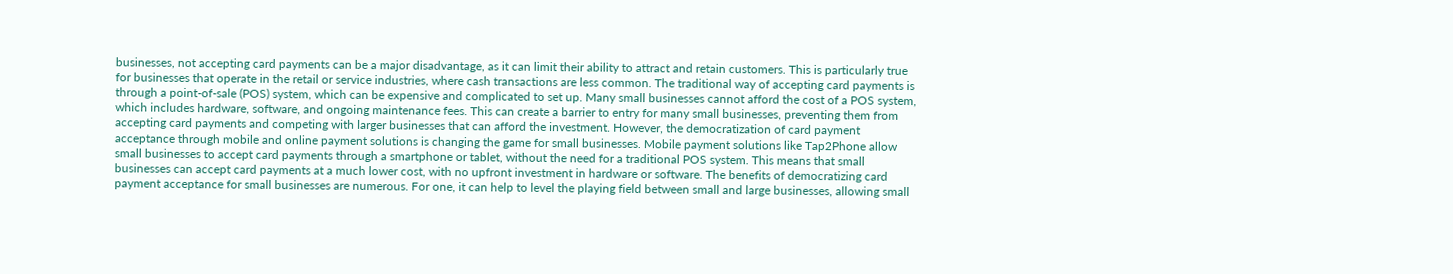businesses, not accepting card payments can be a major disadvantage, as it can limit their ability to attract and retain customers. This is particularly true for businesses that operate in the retail or service industries, where cash transactions are less common. The traditional way of accepting card payments is through a point-of-sale (POS) system, which can be expensive and complicated to set up. Many small businesses cannot afford the cost of a POS system, which includes hardware, software, and ongoing maintenance fees. This can create a barrier to entry for many small businesses, preventing them from accepting card payments and competing with larger businesses that can afford the investment. However, the democratization of card payment acceptance through mobile and online payment solutions is changing the game for small businesses. Mobile payment solutions like Tap2Phone allow small businesses to accept card payments through a smartphone or tablet, without the need for a traditional POS system. This means that small businesses can accept card payments at a much lower cost, with no upfront investment in hardware or software. The benefits of democratizing card payment acceptance for small businesses are numerous. For one, it can help to level the playing field between small and large businesses, allowing small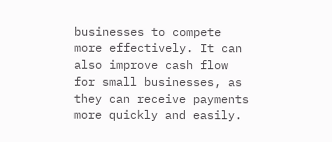businesses to compete more effectively. It can also improve cash flow for small businesses, as they can receive payments more quickly and easily.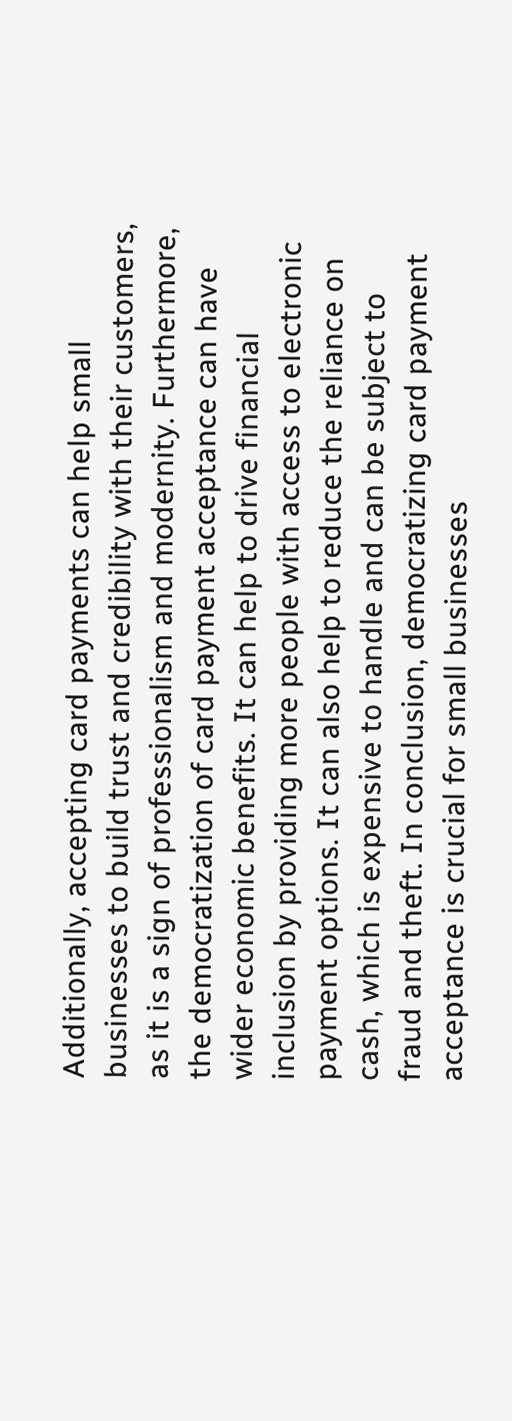Additionally, accepting card payments can help small businesses to build trust and credibility with their customers, as it is a sign of professionalism and modernity. Furthermore, the democratization of card payment acceptance can have wider economic benefits. It can help to drive financial inclusion by providing more people with access to electronic payment options. It can also help to reduce the reliance on cash, which is expensive to handle and can be subject to fraud and theft. In conclusion, democratizing card payment acceptance is crucial for small businesses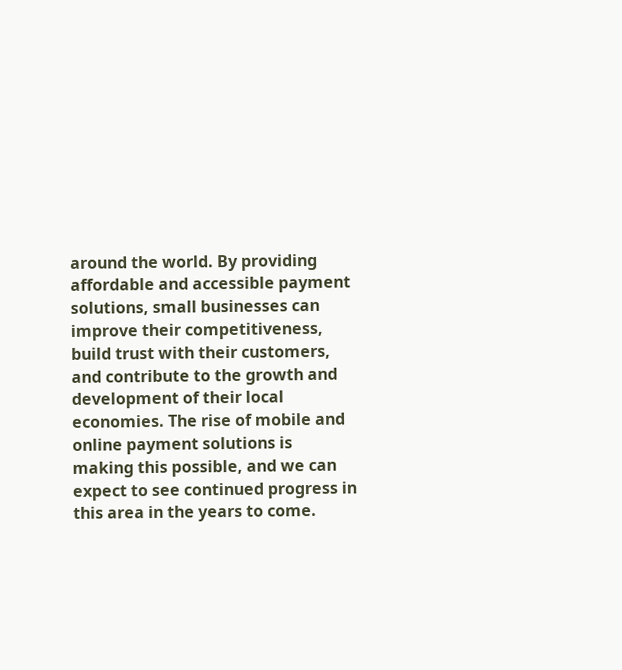around the world. By providing affordable and accessible payment solutions, small businesses can improve their competitiveness, build trust with their customers, and contribute to the growth and development of their local economies. The rise of mobile and online payment solutions is making this possible, and we can expect to see continued progress in this area in the years to come.